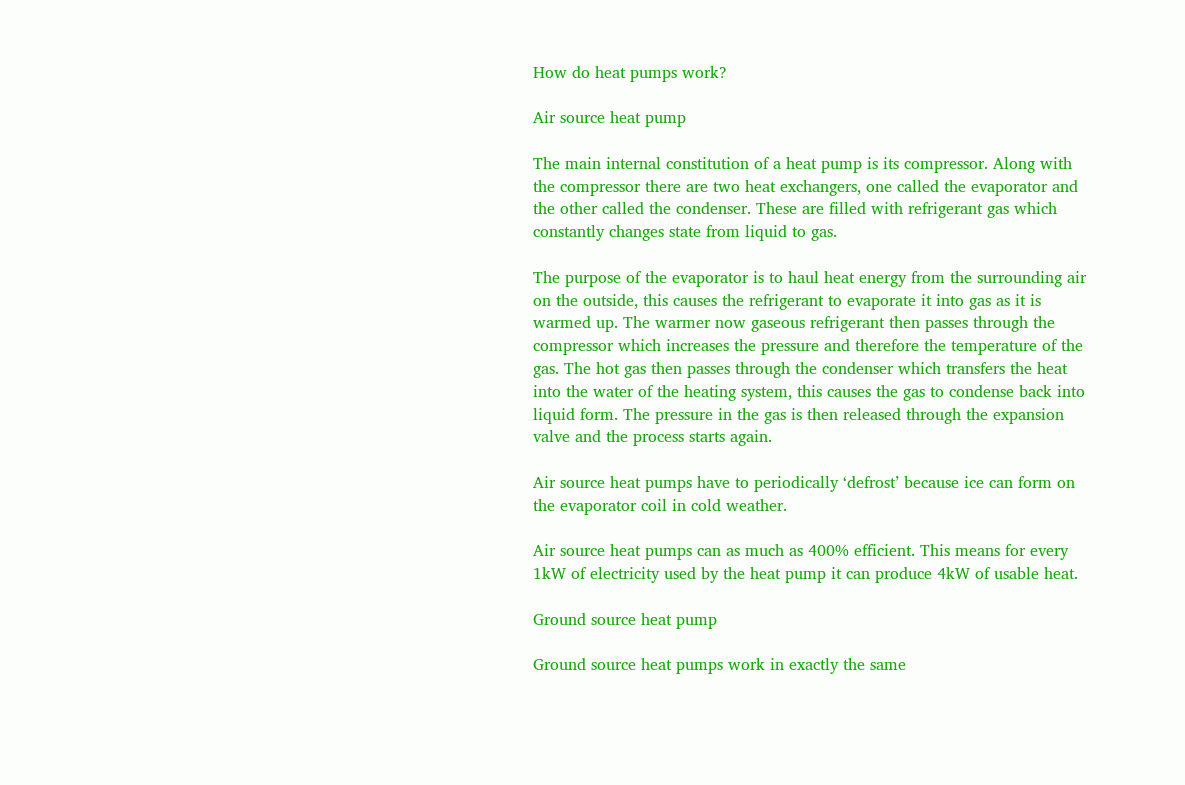How do heat pumps work?

Air source heat pump

The main internal constitution of a heat pump is its compressor. Along with the compressor there are two heat exchangers, one called the evaporator and the other called the condenser. These are filled with refrigerant gas which constantly changes state from liquid to gas.

The purpose of the evaporator is to haul heat energy from the surrounding air on the outside, this causes the refrigerant to evaporate it into gas as it is warmed up. The warmer now gaseous refrigerant then passes through the compressor which increases the pressure and therefore the temperature of the gas. The hot gas then passes through the condenser which transfers the heat into the water of the heating system, this causes the gas to condense back into liquid form. The pressure in the gas is then released through the expansion valve and the process starts again.

Air source heat pumps have to periodically ‘defrost’ because ice can form on the evaporator coil in cold weather.

Air source heat pumps can as much as 400% efficient. This means for every 1kW of electricity used by the heat pump it can produce 4kW of usable heat.

Ground source heat pump

Ground source heat pumps work in exactly the same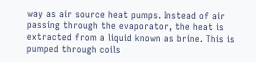way as air source heat pumps. Instead of air passing through the evaporator, the heat is extracted from a liquid known as brine. This is pumped through coils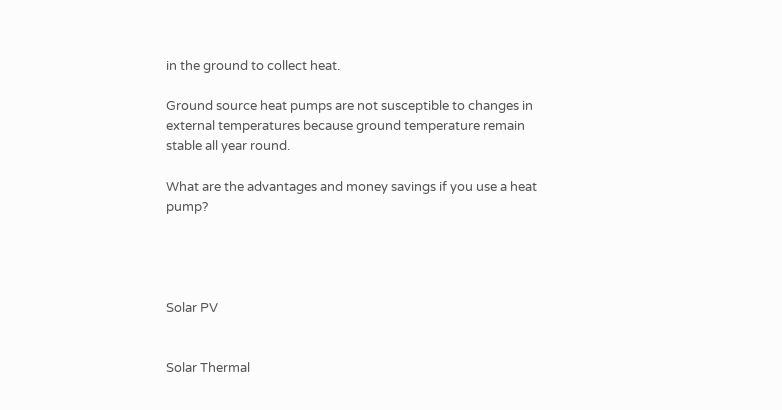in the ground to collect heat.

Ground source heat pumps are not susceptible to changes in external temperatures because ground temperature remain stable all year round.

What are the advantages and money savings if you use a heat pump?




Solar PV


Solar Thermal